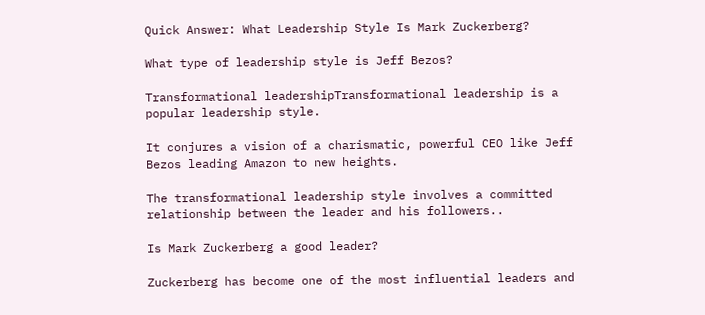Quick Answer: What Leadership Style Is Mark Zuckerberg?

What type of leadership style is Jeff Bezos?

Transformational leadershipTransformational leadership is a popular leadership style.

It conjures a vision of a charismatic, powerful CEO like Jeff Bezos leading Amazon to new heights.

The transformational leadership style involves a committed relationship between the leader and his followers..

Is Mark Zuckerberg a good leader?

Zuckerberg has become one of the most influential leaders and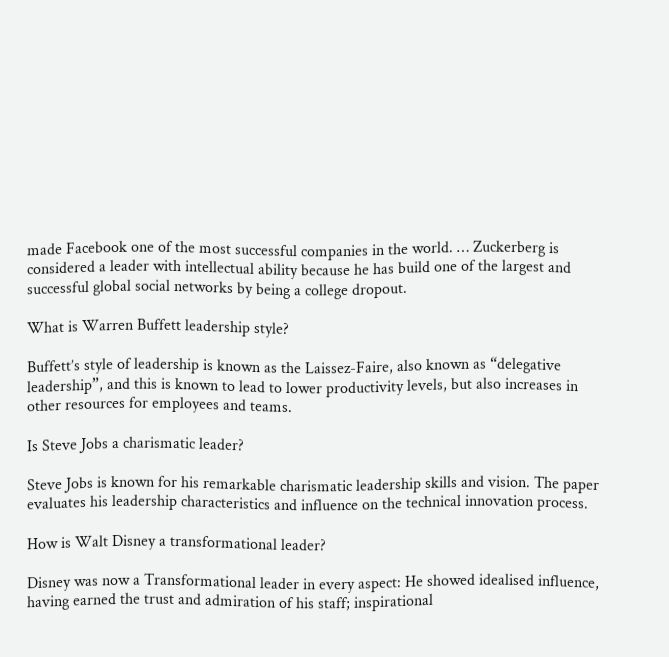made Facebook one of the most successful companies in the world. … Zuckerberg is considered a leader with intellectual ability because he has build one of the largest and successful global social networks by being a college dropout.

What is Warren Buffett leadership style?

Buffett’s style of leadership is known as the Laissez-Faire, also known as “delegative leadership”, and this is known to lead to lower productivity levels, but also increases in other resources for employees and teams.

Is Steve Jobs a charismatic leader?

Steve Jobs is known for his remarkable charismatic leadership skills and vision. The paper evaluates his leadership characteristics and influence on the technical innovation process.

How is Walt Disney a transformational leader?

Disney was now a Transformational leader in every aspect: He showed idealised influence, having earned the trust and admiration of his staff; inspirational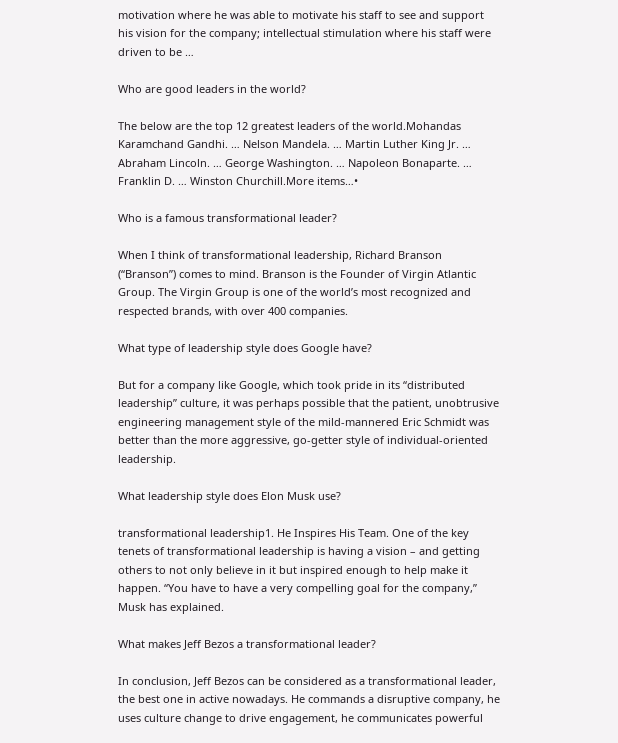motivation where he was able to motivate his staff to see and support his vision for the company; intellectual stimulation where his staff were driven to be …

Who are good leaders in the world?

The below are the top 12 greatest leaders of the world.Mohandas Karamchand Gandhi. … Nelson Mandela. … Martin Luther King Jr. … Abraham Lincoln. … George Washington. … Napoleon Bonaparte. … Franklin D. … Winston Churchill.More items…•

Who is a famous transformational leader?

When I think of transformational leadership, Richard Branson (“Branson”) comes to mind. Branson is the Founder of Virgin Atlantic Group. The Virgin Group is one of the world’s most recognized and respected brands, with over 400 companies.

What type of leadership style does Google have?

But for a company like Google, which took pride in its “distributed leadership” culture, it was perhaps possible that the patient, unobtrusive engineering management style of the mild-mannered Eric Schmidt was better than the more aggressive, go-getter style of individual-oriented leadership.

What leadership style does Elon Musk use?

transformational leadership1. He Inspires His Team. One of the key tenets of transformational leadership is having a vision – and getting others to not only believe in it but inspired enough to help make it happen. “You have to have a very compelling goal for the company,” Musk has explained.

What makes Jeff Bezos a transformational leader?

In conclusion, Jeff Bezos can be considered as a transformational leader, the best one in active nowadays. He commands a disruptive company, he uses culture change to drive engagement, he communicates powerful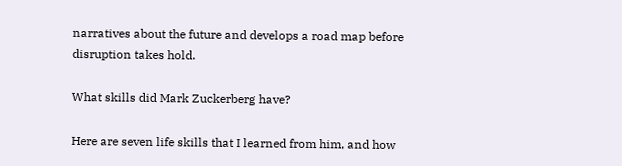narratives about the future and develops a road map before disruption takes hold.

What skills did Mark Zuckerberg have?

Here are seven life skills that I learned from him, and how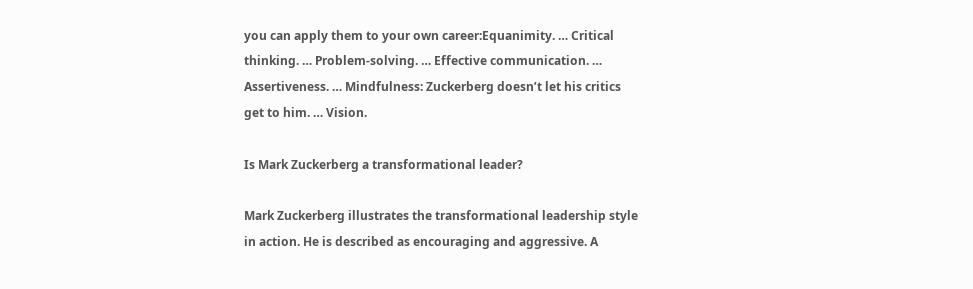you can apply them to your own career:Equanimity. … Critical thinking. … Problem-solving. … Effective communication. … Assertiveness. … Mindfulness: Zuckerberg doesn’t let his critics get to him. … Vision.

Is Mark Zuckerberg a transformational leader?

Mark Zuckerberg illustrates the transformational leadership style in action. He is described as encouraging and aggressive. A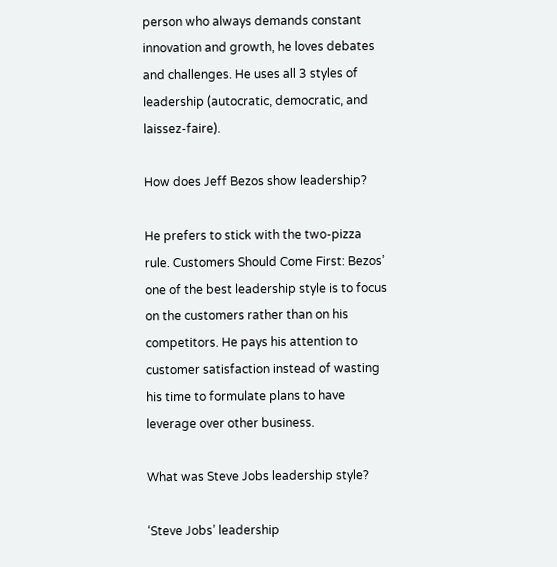person who always demands constant innovation and growth, he loves debates and challenges. He uses all 3 styles of leadership (autocratic, democratic, and laissez-faire).

How does Jeff Bezos show leadership?

He prefers to stick with the two-pizza rule. Customers Should Come First: Bezos’ one of the best leadership style is to focus on the customers rather than on his competitors. He pays his attention to customer satisfaction instead of wasting his time to formulate plans to have leverage over other business.

What was Steve Jobs leadership style?

‘Steve Jobs’ leadership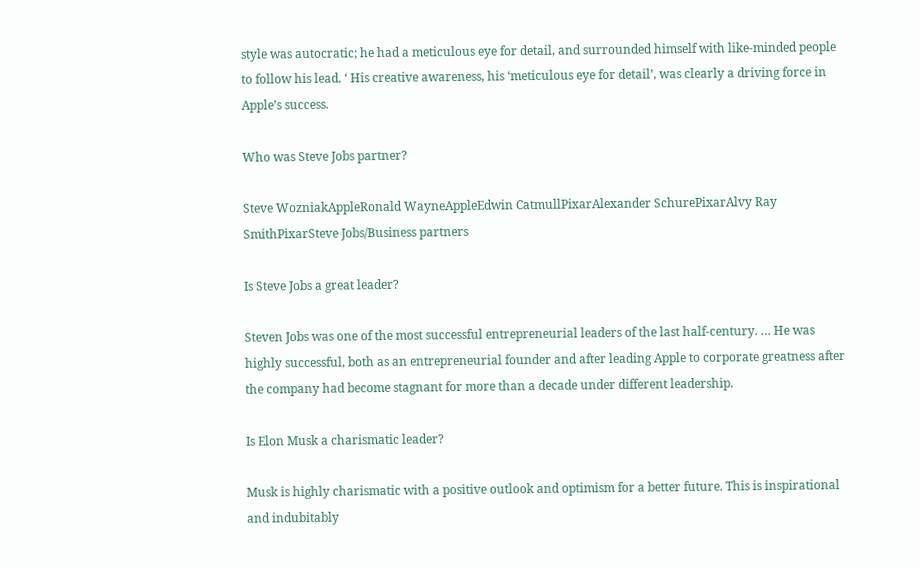style was autocratic; he had a meticulous eye for detail, and surrounded himself with like-minded people to follow his lead. ‘ His creative awareness, his ‘meticulous eye for detail’, was clearly a driving force in Apple’s success.

Who was Steve Jobs partner?

Steve WozniakAppleRonald WayneAppleEdwin CatmullPixarAlexander SchurePixarAlvy Ray SmithPixarSteve Jobs/Business partners

Is Steve Jobs a great leader?

Steven Jobs was one of the most successful entrepreneurial leaders of the last half-century. … He was highly successful, both as an entrepreneurial founder and after leading Apple to corporate greatness after the company had become stagnant for more than a decade under different leadership.

Is Elon Musk a charismatic leader?

Musk is highly charismatic with a positive outlook and optimism for a better future. This is inspirational and indubitably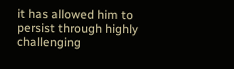it has allowed him to persist through highly challenging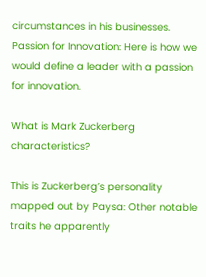circumstances in his businesses. Passion for Innovation: Here is how we would define a leader with a passion for innovation.

What is Mark Zuckerberg characteristics?

This is Zuckerberg’s personality mapped out by Paysa: Other notable traits he apparently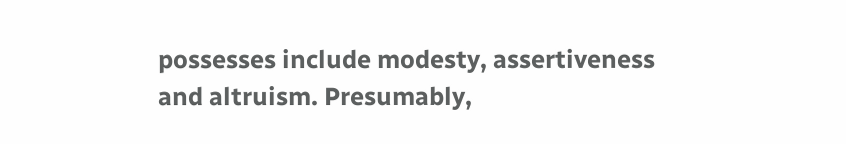possesses include modesty, assertiveness and altruism. Presumably,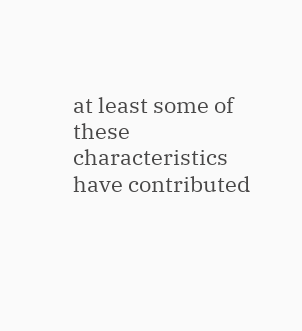at least some of these characteristics have contributed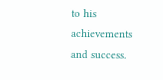to his achievements and success.